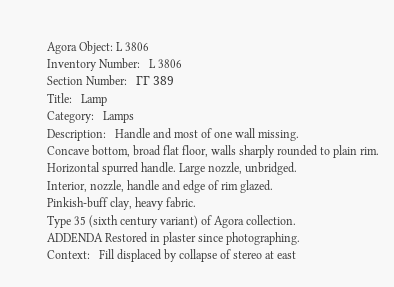Agora Object: L 3806
Inventory Number:   L 3806
Section Number:   ΓΓ 389
Title:   Lamp
Category:   Lamps
Description:   Handle and most of one wall missing.
Concave bottom, broad flat floor, walls sharply rounded to plain rim. Horizontal spurred handle. Large nozzle, unbridged.
Interior, nozzle, handle and edge of rim glazed.
Pinkish-buff clay, heavy fabric.
Type 35 (sixth century variant) of Agora collection.
ADDENDA Restored in plaster since photographing.
Context:   Fill displaced by collapse of stereo at east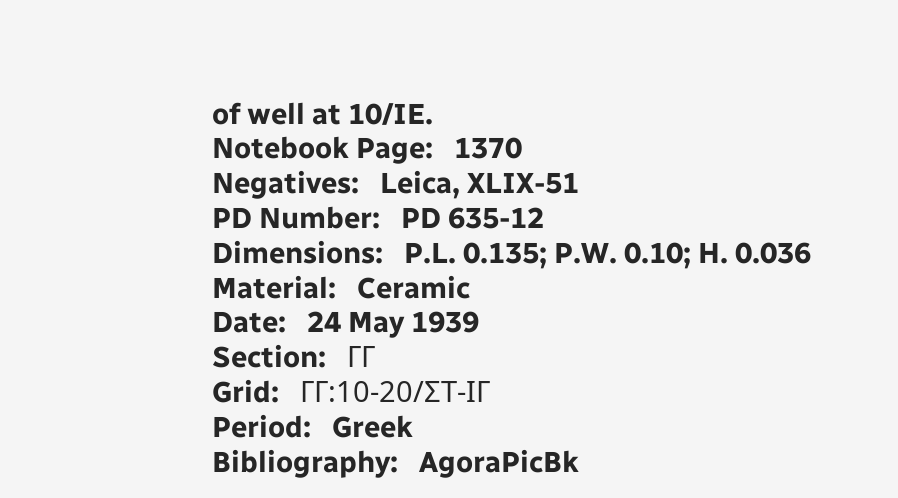of well at 10/IE.
Notebook Page:   1370
Negatives:   Leica, XLIX-51
PD Number:   PD 635-12
Dimensions:   P.L. 0.135; P.W. 0.10; H. 0.036
Material:   Ceramic
Date:   24 May 1939
Section:   ΓΓ
Grid:   ΓΓ:10-20/ΣΤ-ΙΓ
Period:   Greek
Bibliography:   AgoraPicBk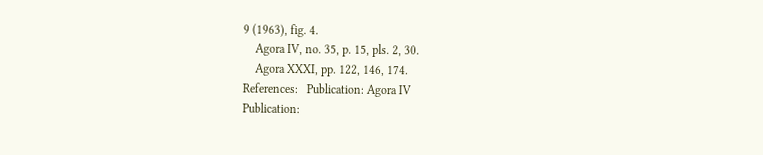9 (1963), fig. 4.
    Agora IV, no. 35, p. 15, pls. 2, 30.
    Agora XXXI, pp. 122, 146, 174.
References:   Publication: Agora IV
Publication: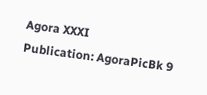Agora XXXI
Publication: AgoraPicBk 9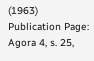(1963)
Publication Page: Agora 4, s. 25,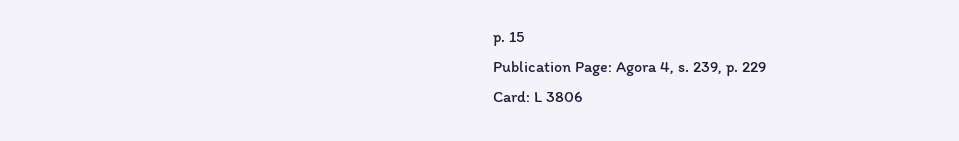p. 15
Publication Page: Agora 4, s. 239, p. 229
Card: L 3806